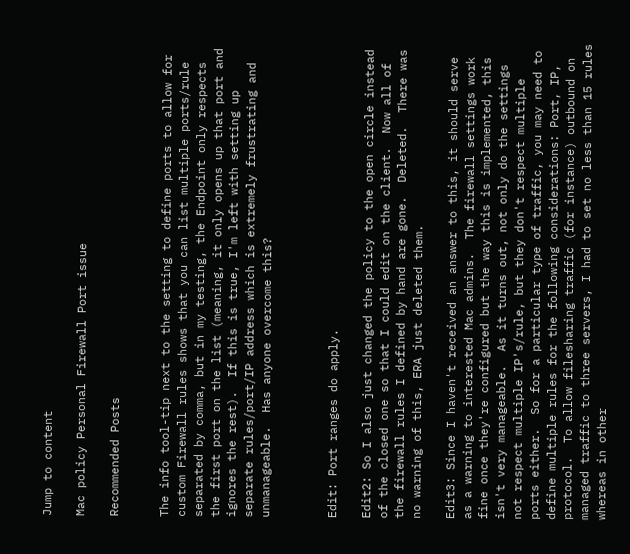Jump to content

Mac policy Personal Firewall Port issue

Recommended Posts


The info tool-tip next to the setting to define ports to allow for custom Firewall rules shows that you can list multiple ports/rule separated by comma, but in my testing, the Endpoint only respects the first port on the list (meaning, it only opens up that port and ignores the rest).  If this is true, I'm left with setting up separate rules/port/IP address which is extremely frustrating and unmanageable.  Has anyone overcome this?



Edit: Port ranges do apply.

Edit2: So I also just changed the policy to the open circle instead of the closed one so that I could edit on the client.  Now all of the firewall rules I defined by hand are gone.  Deleted.  There was no warning of this, ERA just deleted them.

Edit3: Since I haven't received an answer to this, it should serve as a warning to interested Mac admins.  The firewall settings work fine once they're configured but the way this is implemented, this isn't very manageable.  As it turns out, not only do the settings not respect multiple IP's/rule, but they don't respect multiple ports either.  So for a particular type of traffic, you may need to define multiple rules for the following considerations: Port, IP, protocol.  To allow filesharing traffic (for instance) outbound on managed traffic to three servers, I had to set no less than 15 rules whereas in other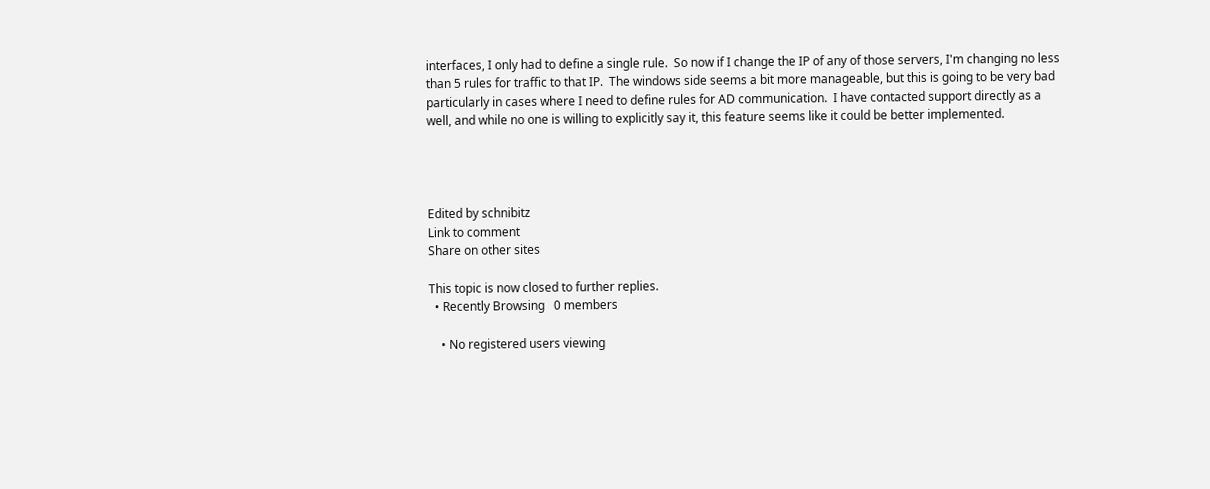interfaces, I only had to define a single rule.  So now if I change the IP of any of those servers, I'm changing no less than 5 rules for traffic to that IP.  The windows side seems a bit more manageable, but this is going to be very bad particularly in cases where I need to define rules for AD communication.  I have contacted support directly as a well, and while no one is willing to explicitly say it, this feature seems like it could be better implemented.




Edited by schnibitz
Link to comment
Share on other sites

This topic is now closed to further replies.
  • Recently Browsing   0 members

    • No registered users viewing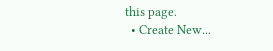this page.
  • Create New...